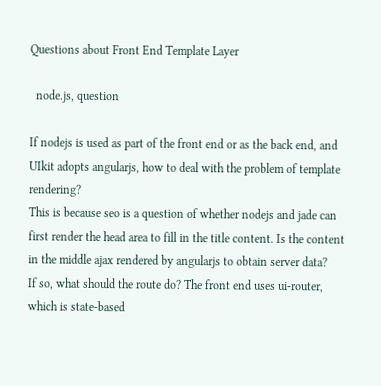Questions about Front End Template Layer

  node.js, question

If nodejs is used as part of the front end or as the back end, and UIkit adopts angularjs, how to deal with the problem of template rendering?
This is because seo is a question of whether nodejs and jade can first render the head area to fill in the title content. Is the content in the middle ajax rendered by angularjs to obtain server data?
If so, what should the route do? The front end uses ui-router, which is state-based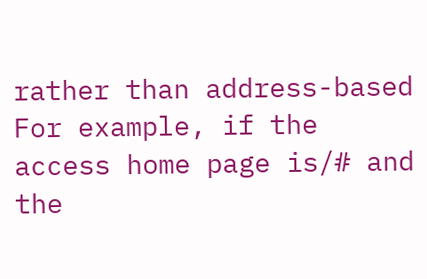rather than address-based
For example, if the access home page is/# and the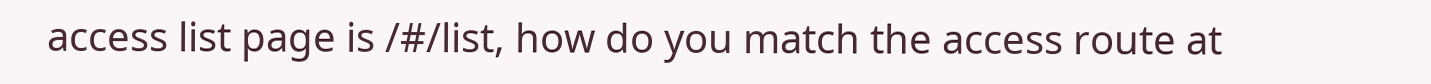access list page is /#/list, how do you match the access route at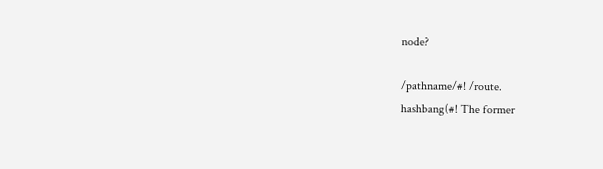node?

/pathname/#! /route.
hashbang(#! The former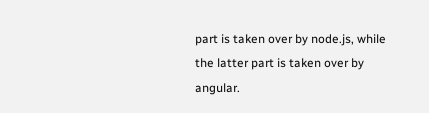part is taken over by node.js, while the latter part is taken over by angular.